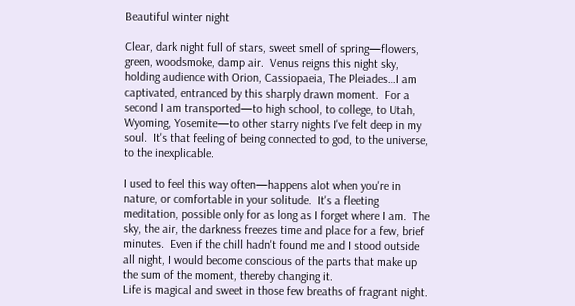Beautiful winter night

Clear, dark night full of stars, sweet smell of spring—flowers, green, woodsmoke, damp air.  Venus reigns this night sky, holding audience with Orion, Cassiopaeia, The Pleiades…I am captivated, entranced by this sharply drawn moment.  For a second I am transported—to high school, to college, to Utah, Wyoming, Yosemite—to other starry nights I've felt deep in my soul.  It's that feeling of being connected to god, to the universe, to the inexplicable.

I used to feel this way often—happens alot when you're in nature, or comfortable in your solitude.  It's a fleeting meditation, possible only for as long as I forget where I am.  The sky, the air, the darkness freezes time and place for a few, brief minutes.  Even if the chill hadn't found me and I stood outside all night, I would become conscious of the parts that make up the sum of the moment, thereby changing it.
Life is magical and sweet in those few breaths of fragrant night.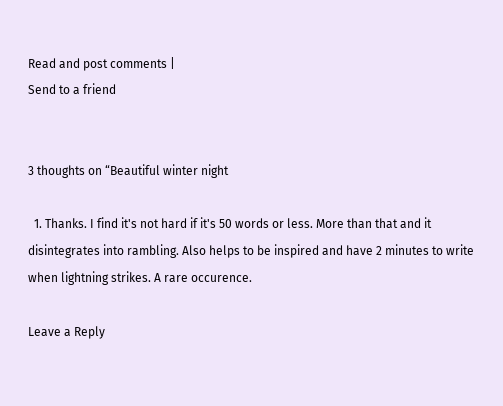Read and post comments |
Send to a friend


3 thoughts on “Beautiful winter night

  1. Thanks. I find it's not hard if it's 50 words or less. More than that and it disintegrates into rambling. Also helps to be inspired and have 2 minutes to write when lightning strikes. A rare occurence.

Leave a Reply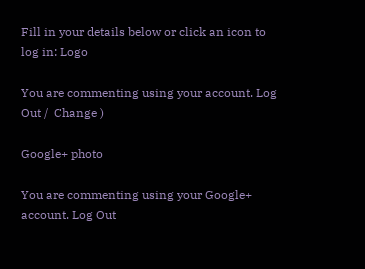Fill in your details below or click an icon to log in: Logo

You are commenting using your account. Log Out /  Change )

Google+ photo

You are commenting using your Google+ account. Log Out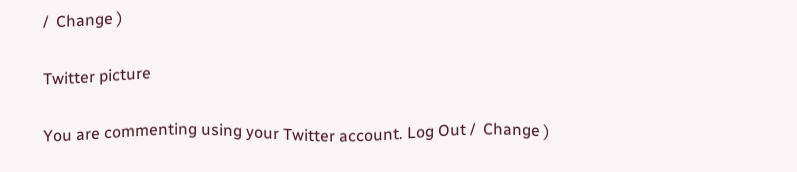/  Change )

Twitter picture

You are commenting using your Twitter account. Log Out /  Change )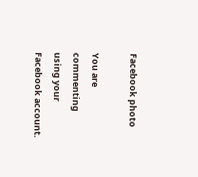Facebook photo

You are commenting using your Facebook account.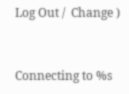Log Out /  Change )


Connecting to %s